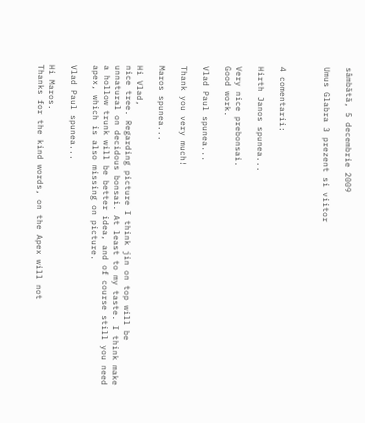sâmbătă, 5 decembrie 2009

Umus Glabra 3 prezent si viitor



4 comentarii:

Hirth Janos spunea...

Very nice prebonsai.
Good work.

Vlad Paul spunea...

Thank you very much!

Maros spunea...

Hi Vlad,
nice tree. Regarding picture I think jin on top will be unnatural on decidous bonsai. At least to my taste. I think make a hollow trunk will be better idea, and of course still you need apex, which is also missing on picture.

Vlad Paul spunea...

Hi Maros.
Thanks for the kind words, on the Apex will not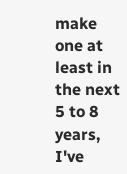make one at least in the next 5 to 8 years, I've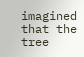imagined that the tree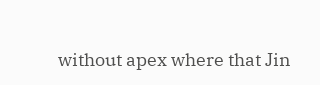without apex where that Jin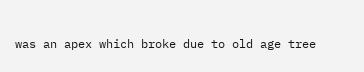was an apex which broke due to old age tree